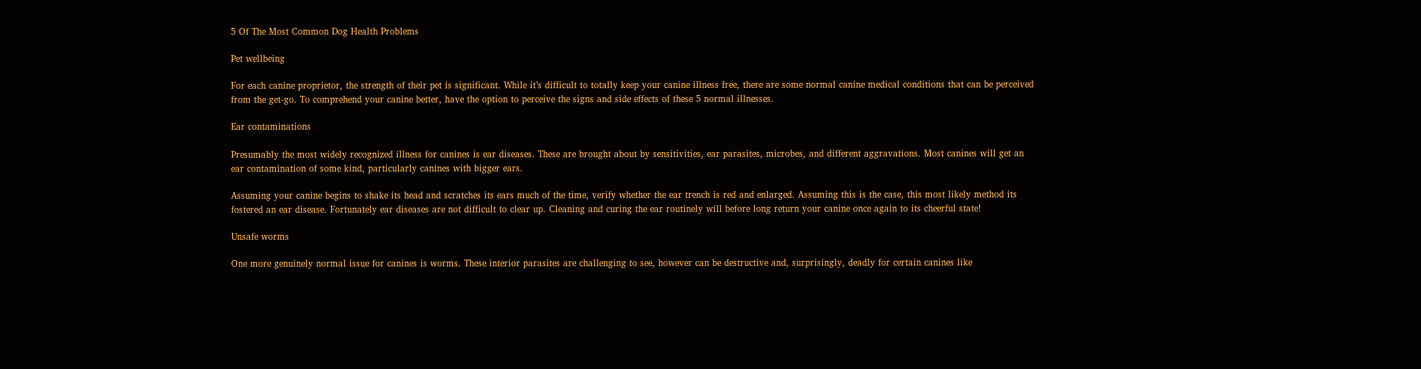5 Of The Most Common Dog Health Problems

Pet wellbeing

For each canine proprietor, the strength of their pet is significant. While it’s difficult to totally keep your canine illness free, there are some normal canine medical conditions that can be perceived from the get-go. To comprehend your canine better, have the option to perceive the signs and side effects of these 5 normal illnesses.

Ear contaminations

Presumably the most widely recognized illness for canines is ear diseases. These are brought about by sensitivities, ear parasites, microbes, and different aggravations. Most canines will get an ear contamination of some kind, particularly canines with bigger ears.

Assuming your canine begins to shake its head and scratches its ears much of the time, verify whether the ear trench is red and enlarged. Assuming this is the case, this most likely method its fostered an ear disease. Fortunately ear diseases are not difficult to clear up. Cleaning and curing the ear routinely will before long return your canine once again to its cheerful state!

Unsafe worms

One more genuinely normal issue for canines is worms. These interior parasites are challenging to see, however can be destructive and, surprisingly, deadly for certain canines like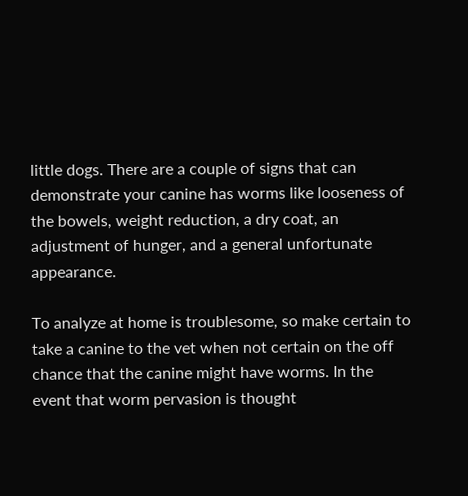little dogs. There are a couple of signs that can demonstrate your canine has worms like looseness of the bowels, weight reduction, a dry coat, an adjustment of hunger, and a general unfortunate appearance.

To analyze at home is troublesome, so make certain to take a canine to the vet when not certain on the off chance that the canine might have worms. In the event that worm pervasion is thought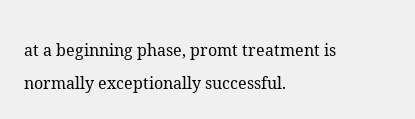at a beginning phase, promt treatment is normally exceptionally successful.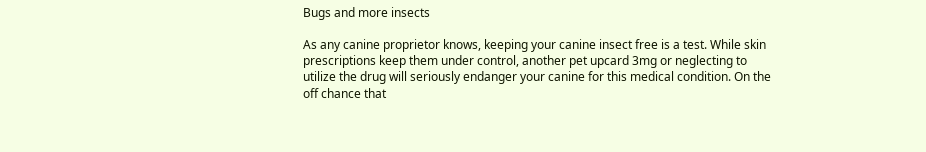Bugs and more insects

As any canine proprietor knows, keeping your canine insect free is a test. While skin prescriptions keep them under control, another pet upcard 3mg or neglecting to utilize the drug will seriously endanger your canine for this medical condition. On the off chance that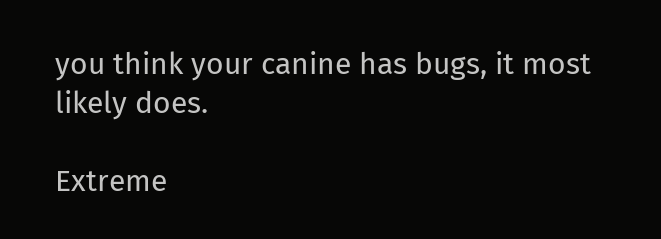you think your canine has bugs, it most likely does.

Extreme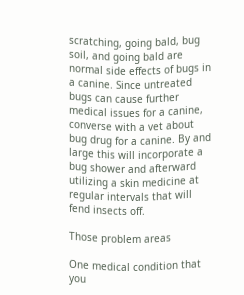scratching, going bald, bug soil, and going bald are normal side effects of bugs in a canine. Since untreated bugs can cause further medical issues for a canine, converse with a vet about bug drug for a canine. By and large this will incorporate a bug shower and afterward utilizing a skin medicine at regular intervals that will fend insects off.

Those problem areas

One medical condition that you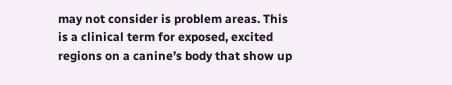may not consider is problem areas. This is a clinical term for exposed, excited regions on a canine’s body that show up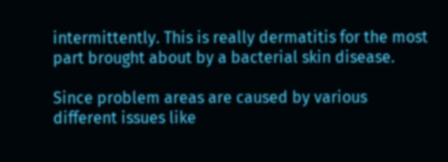intermittently. This is really dermatitis for the most part brought about by a bacterial skin disease.

Since problem areas are caused by various different issues like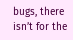bugs, there isn’t for the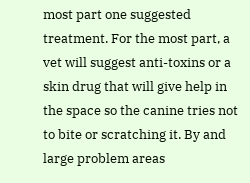most part one suggested treatment. For the most part, a vet will suggest anti-toxins or a skin drug that will give help in the space so the canine tries not to bite or scratching it. By and large problem areas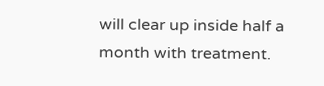will clear up inside half a month with treatment.